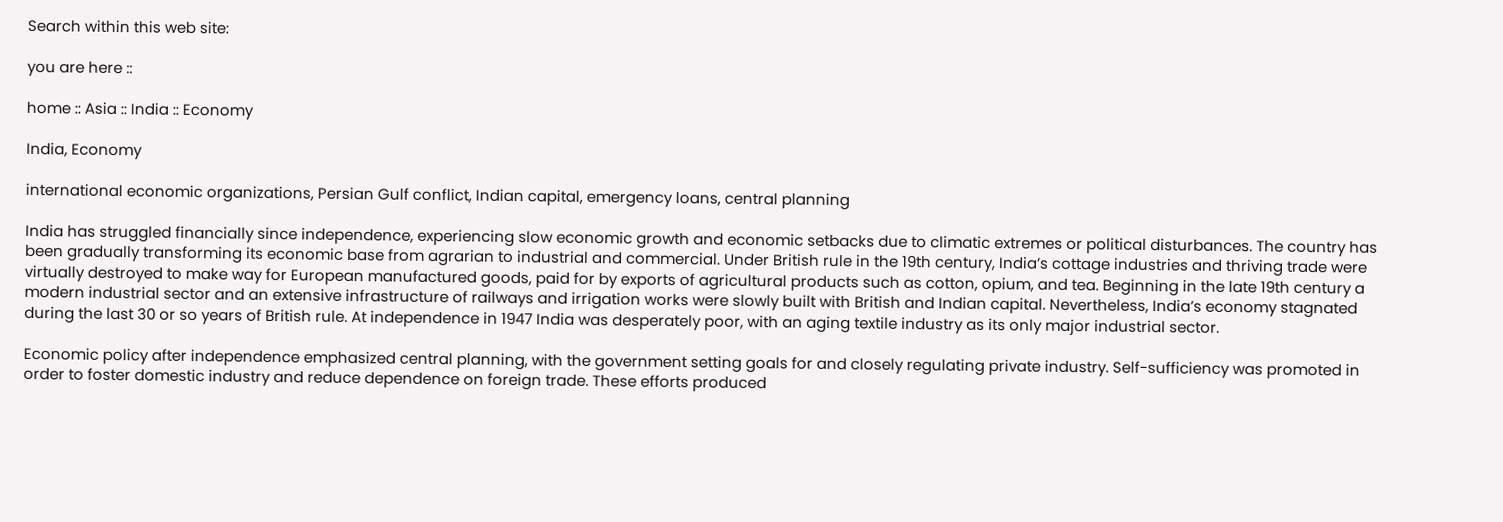Search within this web site:

you are here ::

home :: Asia :: India :: Economy

India, Economy

international economic organizations, Persian Gulf conflict, Indian capital, emergency loans, central planning

India has struggled financially since independence, experiencing slow economic growth and economic setbacks due to climatic extremes or political disturbances. The country has been gradually transforming its economic base from agrarian to industrial and commercial. Under British rule in the 19th century, India’s cottage industries and thriving trade were virtually destroyed to make way for European manufactured goods, paid for by exports of agricultural products such as cotton, opium, and tea. Beginning in the late 19th century a modern industrial sector and an extensive infrastructure of railways and irrigation works were slowly built with British and Indian capital. Nevertheless, India’s economy stagnated during the last 30 or so years of British rule. At independence in 1947 India was desperately poor, with an aging textile industry as its only major industrial sector.

Economic policy after independence emphasized central planning, with the government setting goals for and closely regulating private industry. Self-sufficiency was promoted in order to foster domestic industry and reduce dependence on foreign trade. These efforts produced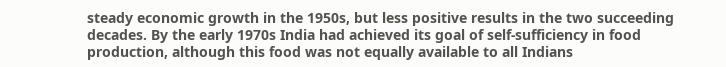steady economic growth in the 1950s, but less positive results in the two succeeding decades. By the early 1970s India had achieved its goal of self-sufficiency in food production, although this food was not equally available to all Indians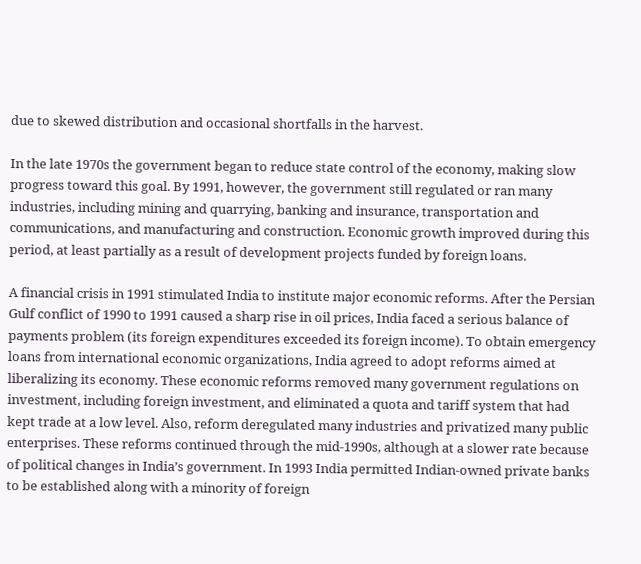due to skewed distribution and occasional shortfalls in the harvest.

In the late 1970s the government began to reduce state control of the economy, making slow progress toward this goal. By 1991, however, the government still regulated or ran many industries, including mining and quarrying, banking and insurance, transportation and communications, and manufacturing and construction. Economic growth improved during this period, at least partially as a result of development projects funded by foreign loans.

A financial crisis in 1991 stimulated India to institute major economic reforms. After the Persian Gulf conflict of 1990 to 1991 caused a sharp rise in oil prices, India faced a serious balance of payments problem (its foreign expenditures exceeded its foreign income). To obtain emergency loans from international economic organizations, India agreed to adopt reforms aimed at liberalizing its economy. These economic reforms removed many government regulations on investment, including foreign investment, and eliminated a quota and tariff system that had kept trade at a low level. Also, reform deregulated many industries and privatized many public enterprises. These reforms continued through the mid-1990s, although at a slower rate because of political changes in India’s government. In 1993 India permitted Indian-owned private banks to be established along with a minority of foreign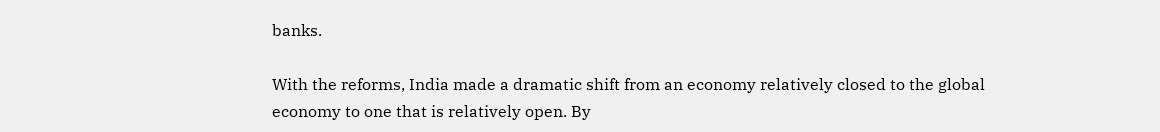banks.

With the reforms, India made a dramatic shift from an economy relatively closed to the global economy to one that is relatively open. By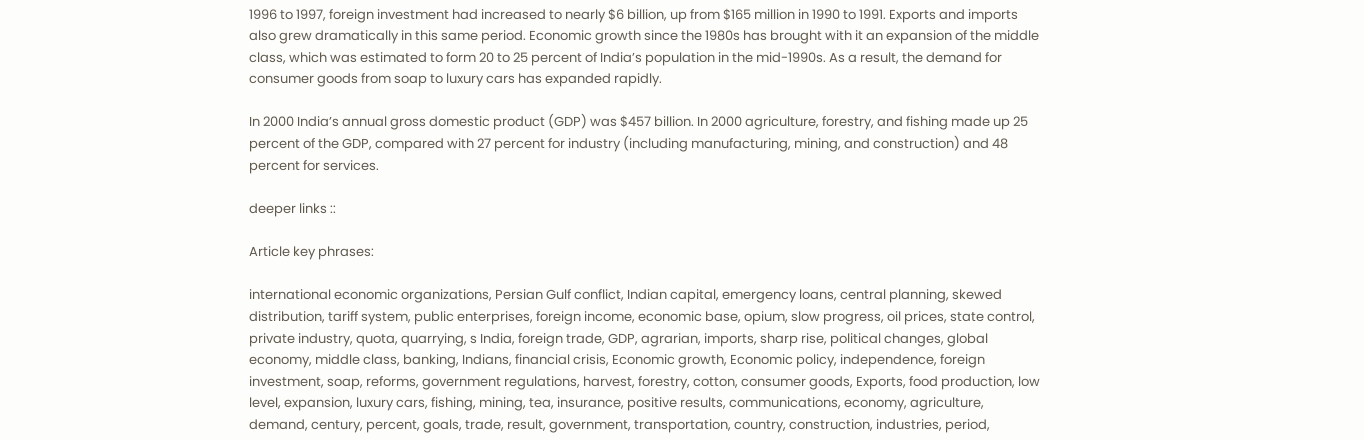1996 to 1997, foreign investment had increased to nearly $6 billion, up from $165 million in 1990 to 1991. Exports and imports also grew dramatically in this same period. Economic growth since the 1980s has brought with it an expansion of the middle class, which was estimated to form 20 to 25 percent of India’s population in the mid-1990s. As a result, the demand for consumer goods from soap to luxury cars has expanded rapidly.

In 2000 India’s annual gross domestic product (GDP) was $457 billion. In 2000 agriculture, forestry, and fishing made up 25 percent of the GDP, compared with 27 percent for industry (including manufacturing, mining, and construction) and 48 percent for services.

deeper links ::

Article key phrases:

international economic organizations, Persian Gulf conflict, Indian capital, emergency loans, central planning, skewed distribution, tariff system, public enterprises, foreign income, economic base, opium, slow progress, oil prices, state control, private industry, quota, quarrying, s India, foreign trade, GDP, agrarian, imports, sharp rise, political changes, global economy, middle class, banking, Indians, financial crisis, Economic growth, Economic policy, independence, foreign investment, soap, reforms, government regulations, harvest, forestry, cotton, consumer goods, Exports, food production, low level, expansion, luxury cars, fishing, mining, tea, insurance, positive results, communications, economy, agriculture, demand, century, percent, goals, trade, result, government, transportation, country, construction, industries, period,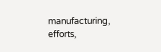manufacturing, efforts,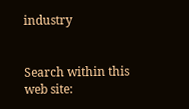industry


Search within this web site: